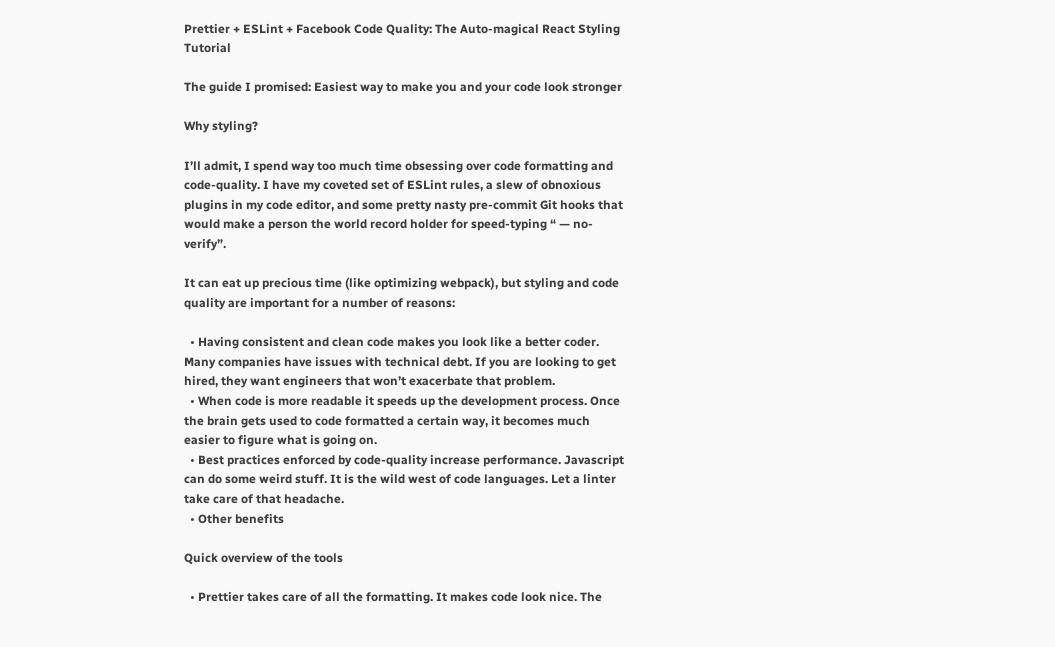Prettier + ESLint + Facebook Code Quality: The Auto-magical React Styling Tutorial

The guide I promised: Easiest way to make you and your code look stronger

Why styling?

I’ll admit, I spend way too much time obsessing over code formatting and code-quality. I have my coveted set of ESLint rules, a slew of obnoxious plugins in my code editor, and some pretty nasty pre-commit Git hooks that would make a person the world record holder for speed-typing “ — no-verify”.

It can eat up precious time (like optimizing webpack), but styling and code quality are important for a number of reasons:

  • Having consistent and clean code makes you look like a better coder. Many companies have issues with technical debt. If you are looking to get hired, they want engineers that won’t exacerbate that problem.
  • When code is more readable it speeds up the development process. Once the brain gets used to code formatted a certain way, it becomes much easier to figure what is going on.
  • Best practices enforced by code-quality increase performance. Javascript can do some weird stuff. It is the wild west of code languages. Let a linter take care of that headache.
  • Other benefits

Quick overview of the tools

  • Prettier takes care of all the formatting. It makes code look nice. The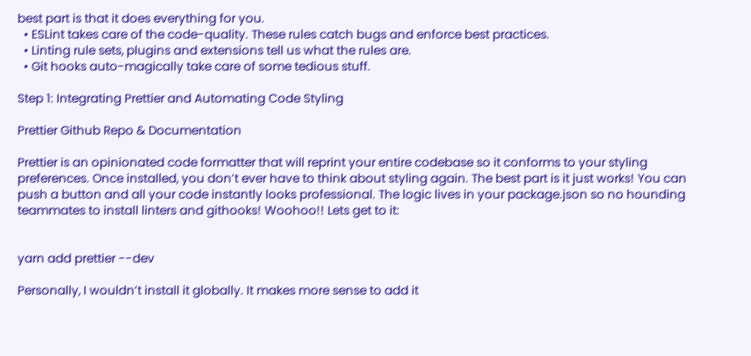best part is that it does everything for you.
  • ESLint takes care of the code-quality. These rules catch bugs and enforce best practices.
  • Linting rule sets, plugins and extensions tell us what the rules are.
  • Git hooks auto-magically take care of some tedious stuff.

Step 1: Integrating Prettier and Automating Code Styling

Prettier Github Repo & Documentation

Prettier is an opinionated code formatter that will reprint your entire codebase so it conforms to your styling preferences. Once installed, you don’t ever have to think about styling again. The best part is it just works! You can push a button and all your code instantly looks professional. The logic lives in your package.json so no hounding teammates to install linters and githooks! Woohoo!! Lets get to it:


yarn add prettier --dev

Personally, I wouldn’t install it globally. It makes more sense to add it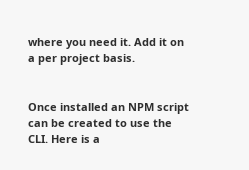where you need it. Add it on a per project basis.


Once installed an NPM script can be created to use the CLI. Here is a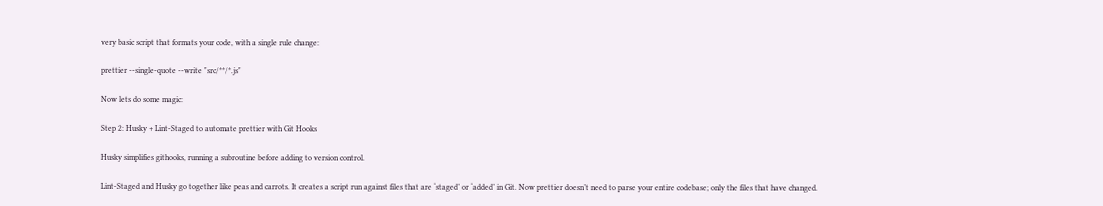very basic script that formats your code, with a single rule change:

prettier --single-quote --write "src/**/*.js"

Now lets do some magic:

Step 2: Husky + Lint-Staged to automate prettier with Git Hooks

Husky simplifies githooks, running a subroutine before adding to version control.

Lint-Staged and Husky go together like peas and carrots. It creates a script run against files that are ‘staged’ or ‘added’ in Git. Now prettier doesn’t need to parse your entire codebase; only the files that have changed.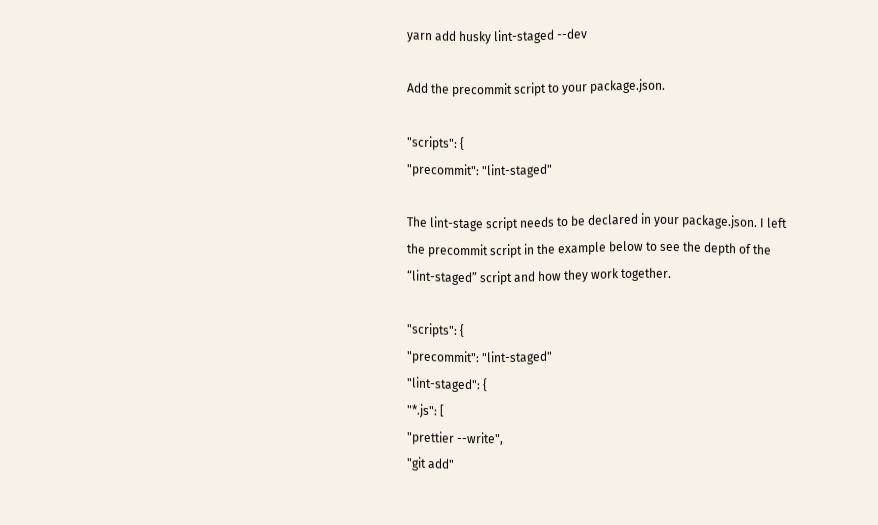yarn add husky lint-staged --dev

Add the precommit script to your package.json.

"scripts": {
"precommit": "lint-staged"

The lint-stage script needs to be declared in your package.json. I left the precommit script in the example below to see the depth of the “lint-staged” script and how they work together.

"scripts": {
"precommit": "lint-staged"
"lint-staged": {
"*.js": [
"prettier --write",
"git add"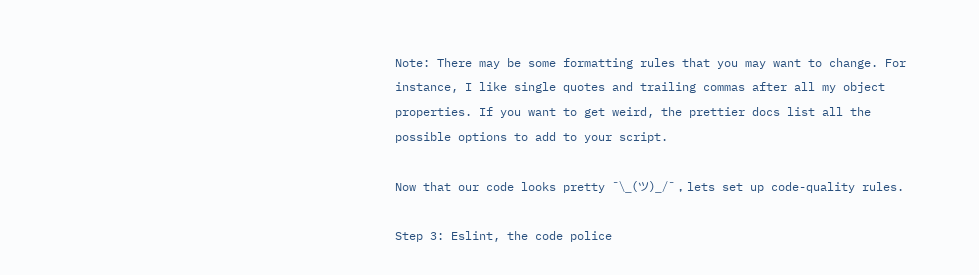Note: There may be some formatting rules that you may want to change. For instance, I like single quotes and trailing commas after all my object properties. If you want to get weird, the prettier docs list all the possible options to add to your script.

Now that our code looks pretty ¯\_(ツ)_/¯ , lets set up code-quality rules.

Step 3: Eslint, the code police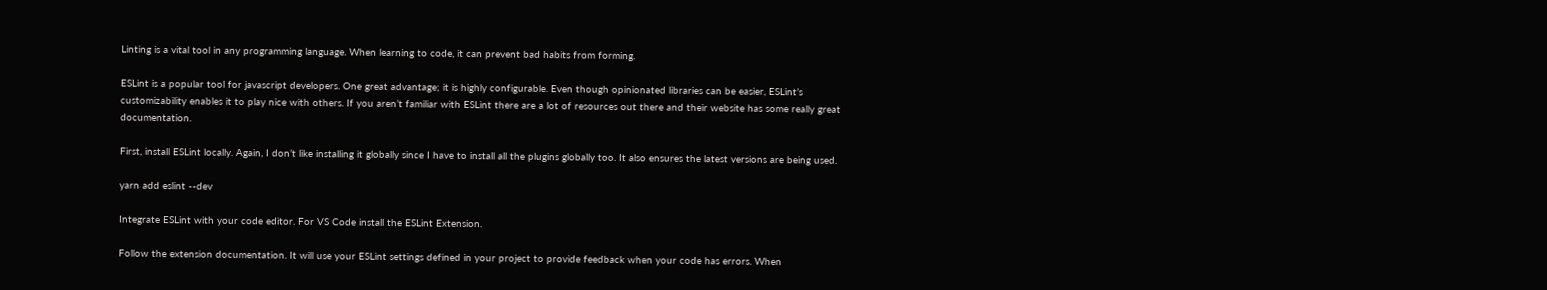Linting is a vital tool in any programming language. When learning to code, it can prevent bad habits from forming.

ESLint is a popular tool for javascript developers. One great advantage; it is highly configurable. Even though opinionated libraries can be easier, ESLint’s customizability enables it to play nice with others. If you aren’t familiar with ESLint there are a lot of resources out there and their website has some really great documentation.

First, install ESLint locally. Again, I don’t like installing it globally since I have to install all the plugins globally too. It also ensures the latest versions are being used.

yarn add eslint --dev

Integrate ESLint with your code editor. For VS Code install the ESLint Extension.

Follow the extension documentation. It will use your ESLint settings defined in your project to provide feedback when your code has errors. When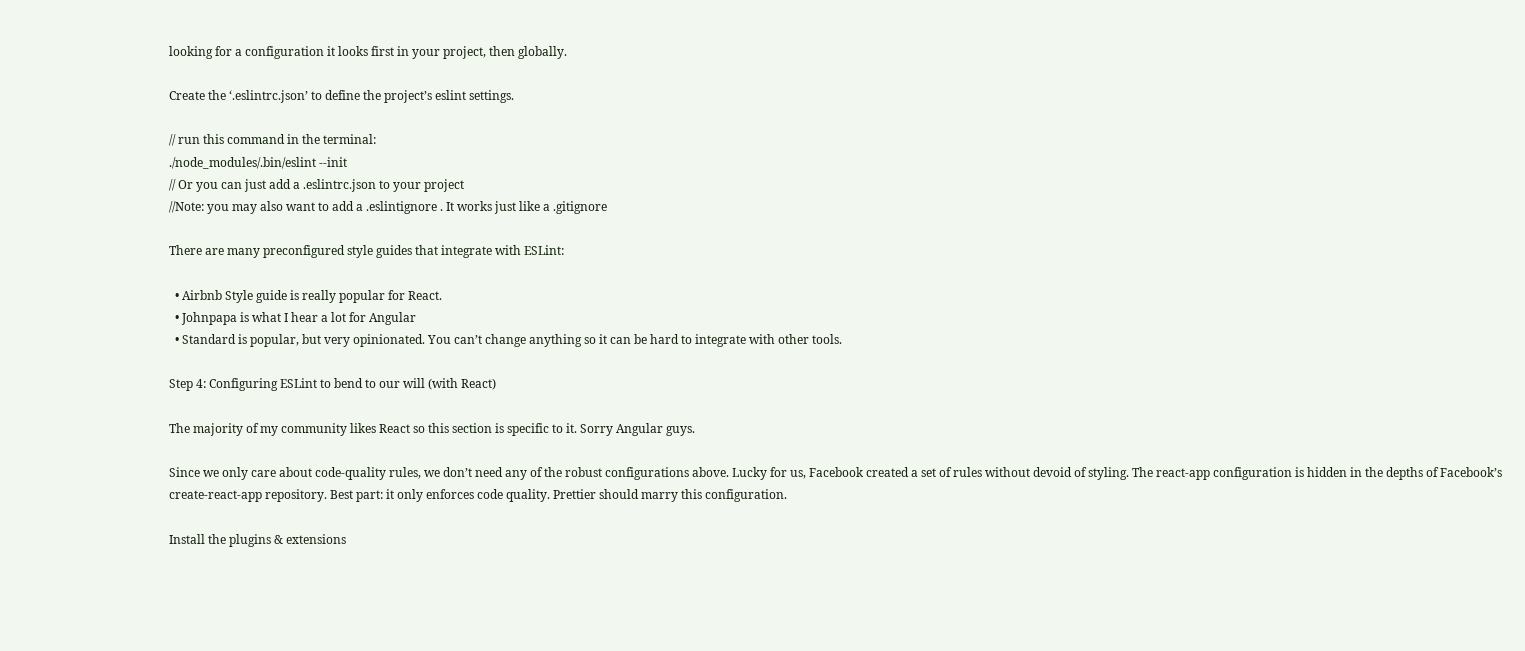looking for a configuration it looks first in your project, then globally.

Create the ‘.eslintrc.json’ to define the project’s eslint settings.

// run this command in the terminal:
./node_modules/.bin/eslint --init
// Or you can just add a .eslintrc.json to your project
//Note: you may also want to add a .eslintignore . It works just like a .gitignore

There are many preconfigured style guides that integrate with ESLint:

  • Airbnb Style guide is really popular for React.
  • Johnpapa is what I hear a lot for Angular
  • Standard is popular, but very opinionated. You can’t change anything so it can be hard to integrate with other tools.

Step 4: Configuring ESLint to bend to our will (with React)

The majority of my community likes React so this section is specific to it. Sorry Angular guys.

Since we only care about code-quality rules, we don’t need any of the robust configurations above. Lucky for us, Facebook created a set of rules without devoid of styling. The react-app configuration is hidden in the depths of Facebook’s create-react-app repository. Best part: it only enforces code quality. Prettier should marry this configuration.

Install the plugins & extensions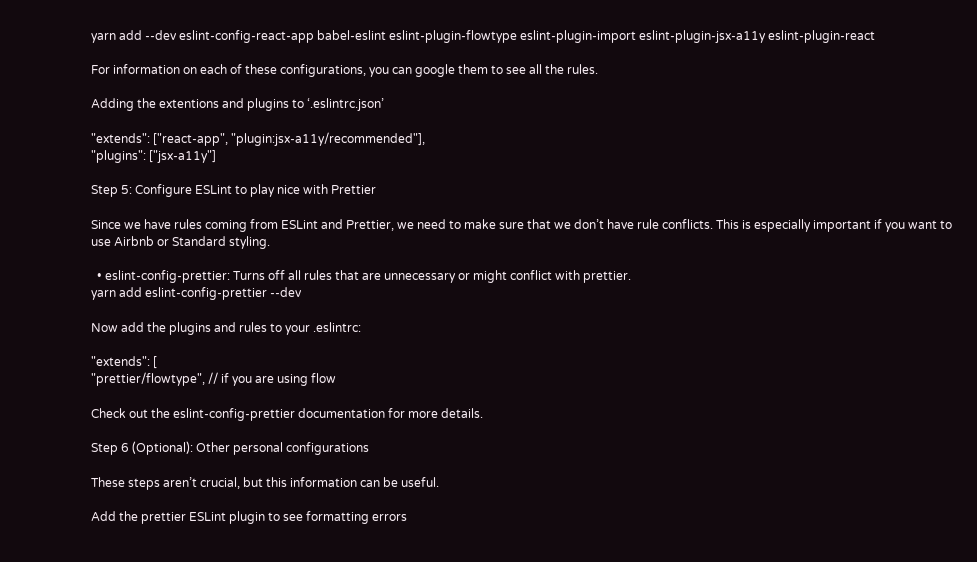yarn add --dev eslint-config-react-app babel-eslint eslint-plugin-flowtype eslint-plugin-import eslint-plugin-jsx-a11y eslint-plugin-react

For information on each of these configurations, you can google them to see all the rules.

Adding the extentions and plugins to ‘.eslintrc.json’

"extends": ["react-app", "plugin:jsx-a11y/recommended"],
"plugins": ["jsx-a11y"]

Step 5: Configure ESLint to play nice with Prettier

Since we have rules coming from ESLint and Prettier, we need to make sure that we don’t have rule conflicts. This is especially important if you want to use Airbnb or Standard styling.

  • eslint-config-prettier: Turns off all rules that are unnecessary or might conflict with prettier.
yarn add eslint-config-prettier --dev

Now add the plugins and rules to your .eslintrc:

"extends": [
"prettier/flowtype", // if you are using flow

Check out the eslint-config-prettier documentation for more details.

Step 6 (Optional): Other personal configurations

These steps aren’t crucial, but this information can be useful.

Add the prettier ESLint plugin to see formatting errors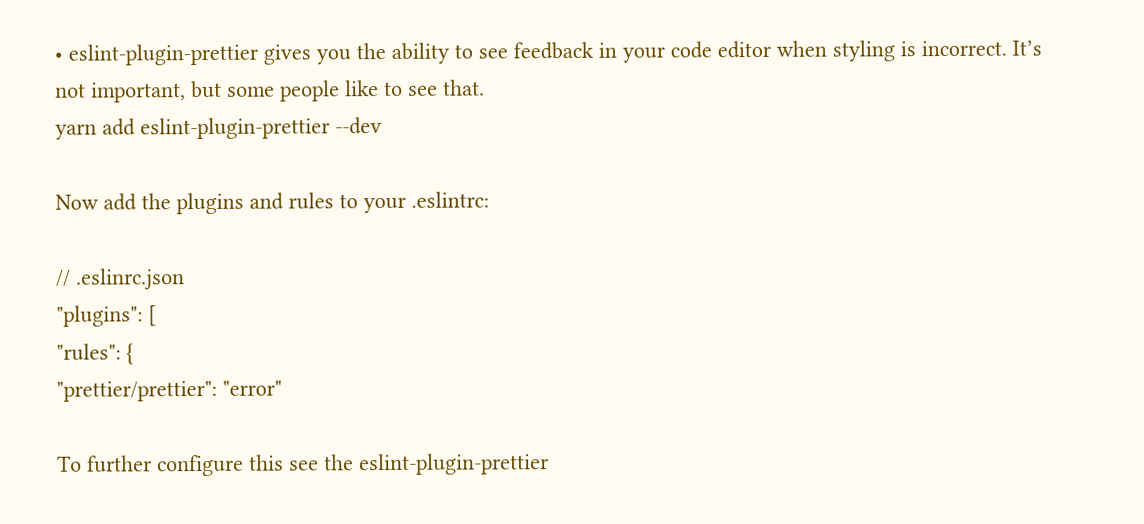• eslint-plugin-prettier gives you the ability to see feedback in your code editor when styling is incorrect. It’s not important, but some people like to see that.
yarn add eslint-plugin-prettier --dev

Now add the plugins and rules to your .eslintrc:

// .eslinrc.json
"plugins": [
"rules": {
"prettier/prettier": "error"

To further configure this see the eslint-plugin-prettier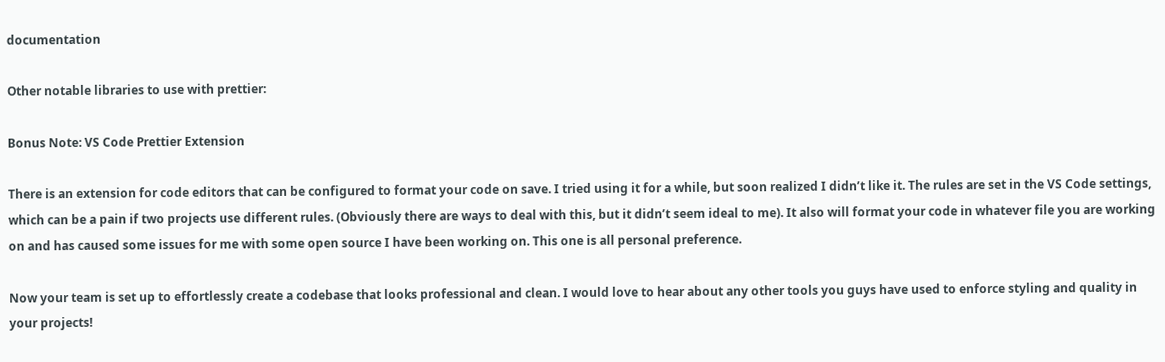documentation

Other notable libraries to use with prettier:

Bonus Note: VS Code Prettier Extension

There is an extension for code editors that can be configured to format your code on save. I tried using it for a while, but soon realized I didn’t like it. The rules are set in the VS Code settings, which can be a pain if two projects use different rules. (Obviously there are ways to deal with this, but it didn’t seem ideal to me). It also will format your code in whatever file you are working on and has caused some issues for me with some open source I have been working on. This one is all personal preference.

Now your team is set up to effortlessly create a codebase that looks professional and clean. I would love to hear about any other tools you guys have used to enforce styling and quality in your projects!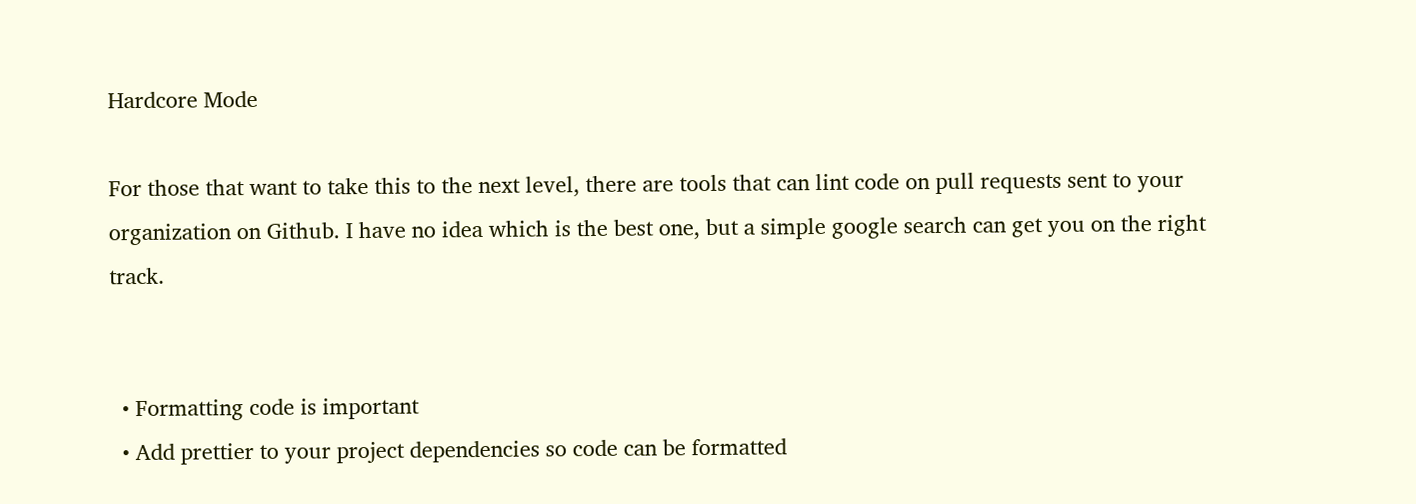Hardcore Mode

For those that want to take this to the next level, there are tools that can lint code on pull requests sent to your organization on Github. I have no idea which is the best one, but a simple google search can get you on the right track.


  • Formatting code is important
  • Add prettier to your project dependencies so code can be formatted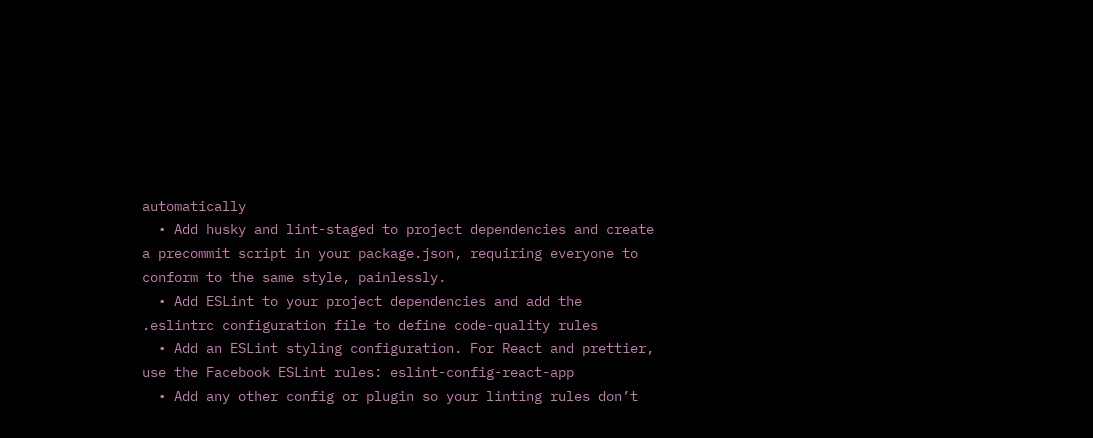automatically
  • Add husky and lint-staged to project dependencies and create a precommit script in your package.json, requiring everyone to conform to the same style, painlessly.
  • Add ESLint to your project dependencies and add the .eslintrc configuration file to define code-quality rules
  • Add an ESLint styling configuration. For React and prettier, use the Facebook ESLint rules: eslint-config-react-app
  • Add any other config or plugin so your linting rules don’t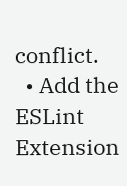conflict.
  • Add the ESLint Extension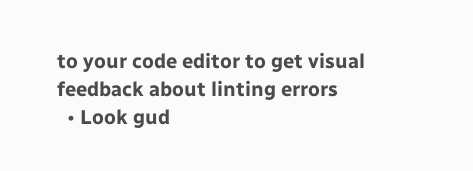to your code editor to get visual feedback about linting errors
  • Look gud